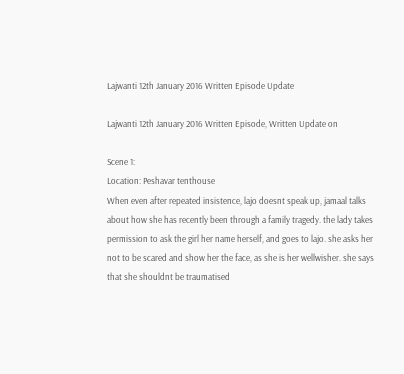Lajwanti 12th January 2016 Written Episode Update

Lajwanti 12th January 2016 Written Episode, Written Update on

Scene 1:
Location: Peshavar tenthouse
When even after repeated insistence, lajo doesnt speak up, jamaal talks about how she has recently been through a family tragedy. the lady takes permission to ask the girl her name herself, and goes to lajo. she asks her not to be scared and show her the face, as she is her wellwisher. she says that she shouldnt be traumatised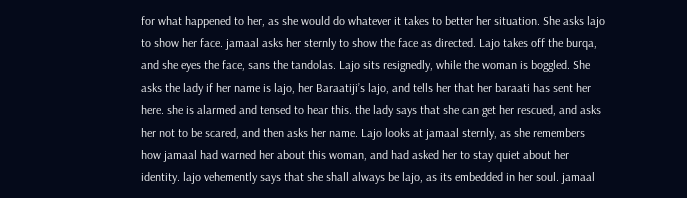for what happened to her, as she would do whatever it takes to better her situation. She asks lajo to show her face. jamaal asks her sternly to show the face as directed. Lajo takes off the burqa, and she eyes the face, sans the tandolas. Lajo sits resignedly, while the woman is boggled. She asks the lady if her name is lajo, her Baraatiji’s lajo, and tells her that her baraati has sent her here. she is alarmed and tensed to hear this. the lady says that she can get her rescued, and asks her not to be scared, and then asks her name. Lajo looks at jamaal sternly, as she remembers how jamaal had warned her about this woman, and had asked her to stay quiet about her identity. lajo vehemently says that she shall always be lajo, as its embedded in her soul. jamaal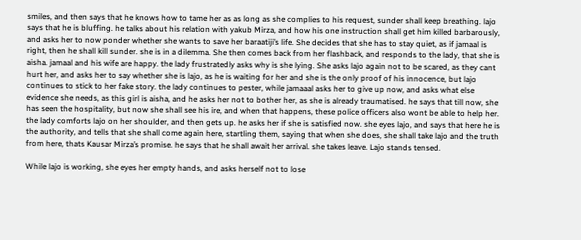smiles, and then says that he knows how to tame her as as long as she complies to his request, sunder shall keep breathing. lajo says that he is bluffing. he talks about his relation with yakub Mirza, and how his one instruction shall get him killed barbarously, and asks her to now ponder whether she wants to save her baraatiji’s life. She decides that she has to stay quiet, as if jamaal is right, then he shall kill sunder. she is in a dilemma. She then comes back from her flashback, and responds to the lady, that she is aisha. jamaal and his wife are happy. the lady frustratedly asks why is she lying. She asks lajo again not to be scared, as they cant hurt her, and asks her to say whether she is lajo, as he is waiting for her and she is the only proof of his innocence, but lajo continues to stick to her fake story. the lady continues to pester, while jamaaal asks her to give up now, and asks what else evidence she needs, as this girl is aisha, and he asks her not to bother her, as she is already traumatised. he says that till now, she has seen the hospitality, but now she shall see his ire, and when that happens, these police officers also wont be able to help her. the lady comforts lajo on her shoulder, and then gets up. he asks her if she is satisfied now. she eyes lajo, and says that here he is the authority, and tells that she shall come again here, startling them, saying that when she does, she shall take lajo and the truth from here, thats Kausar Mirza’s promise. he says that he shall await her arrival. she takes leave. Lajo stands tensed.

While lajo is working, she eyes her empty hands, and asks herself not to lose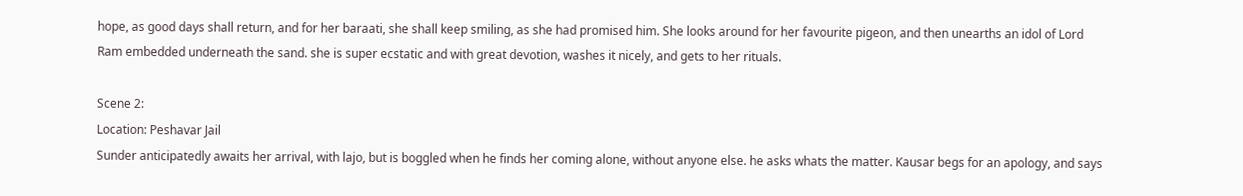hope, as good days shall return, and for her baraati, she shall keep smiling, as she had promised him. She looks around for her favourite pigeon, and then unearths an idol of Lord Ram embedded underneath the sand. she is super ecstatic and with great devotion, washes it nicely, and gets to her rituals.

Scene 2:
Location: Peshavar Jail
Sunder anticipatedly awaits her arrival, with lajo, but is boggled when he finds her coming alone, without anyone else. he asks whats the matter. Kausar begs for an apology, and says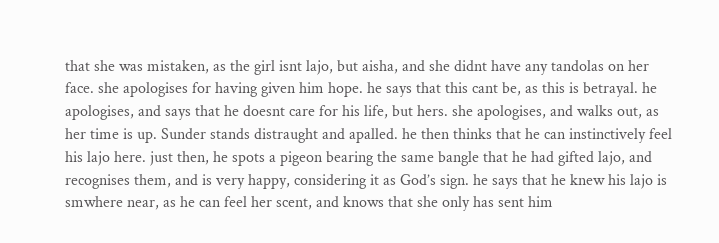that she was mistaken, as the girl isnt lajo, but aisha, and she didnt have any tandolas on her face. she apologises for having given him hope. he says that this cant be, as this is betrayal. he apologises, and says that he doesnt care for his life, but hers. she apologises, and walks out, as her time is up. Sunder stands distraught and apalled. he then thinks that he can instinctively feel his lajo here. just then, he spots a pigeon bearing the same bangle that he had gifted lajo, and recognises them, and is very happy, considering it as God’s sign. he says that he knew his lajo is smwhere near, as he can feel her scent, and knows that she only has sent him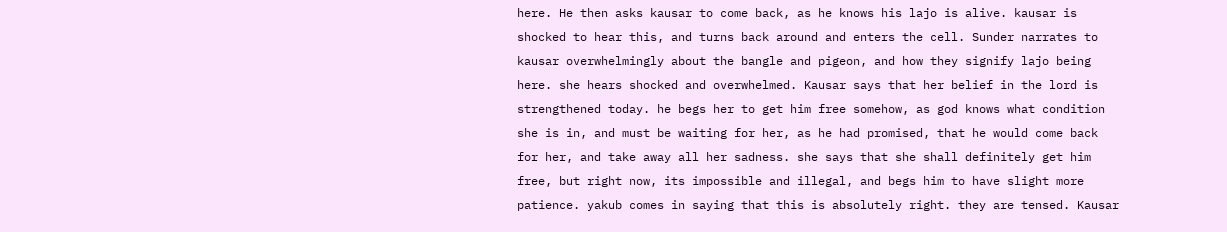here. He then asks kausar to come back, as he knows his lajo is alive. kausar is shocked to hear this, and turns back around and enters the cell. Sunder narrates to kausar overwhelmingly about the bangle and pigeon, and how they signify lajo being here. she hears shocked and overwhelmed. Kausar says that her belief in the lord is strengthened today. he begs her to get him free somehow, as god knows what condition she is in, and must be waiting for her, as he had promised, that he would come back for her, and take away all her sadness. she says that she shall definitely get him free, but right now, its impossible and illegal, and begs him to have slight more patience. yakub comes in saying that this is absolutely right. they are tensed. Kausar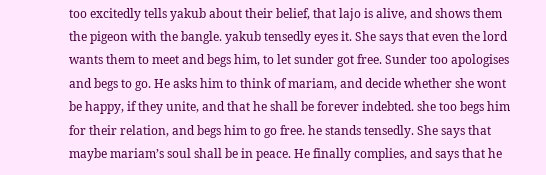too excitedly tells yakub about their belief, that lajo is alive, and shows them the pigeon with the bangle. yakub tensedly eyes it. She says that even the lord wants them to meet and begs him, to let sunder got free. Sunder too apologises and begs to go. He asks him to think of mariam, and decide whether she wont be happy, if they unite, and that he shall be forever indebted. she too begs him for their relation, and begs him to go free. he stands tensedly. She says that maybe mariam’s soul shall be in peace. He finally complies, and says that he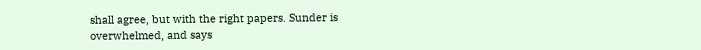shall agree, but with the right papers. Sunder is overwhelmed, and says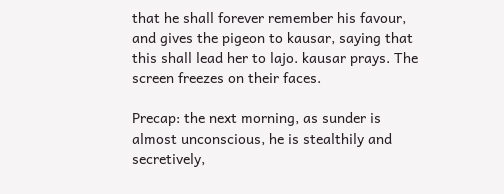that he shall forever remember his favour, and gives the pigeon to kausar, saying that this shall lead her to lajo. kausar prays. The screen freezes on their faces.

Precap: the next morning, as sunder is almost unconscious, he is stealthily and secretively,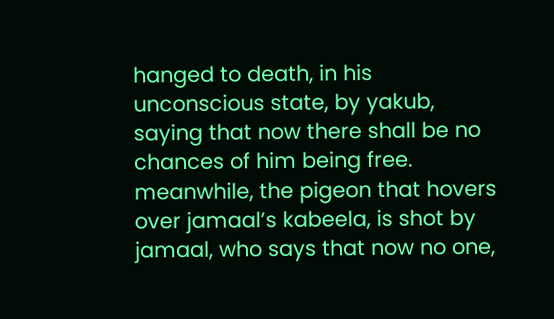hanged to death, in his unconscious state, by yakub, saying that now there shall be no chances of him being free. meanwhile, the pigeon that hovers over jamaal’s kabeela, is shot by jamaal, who says that now no one,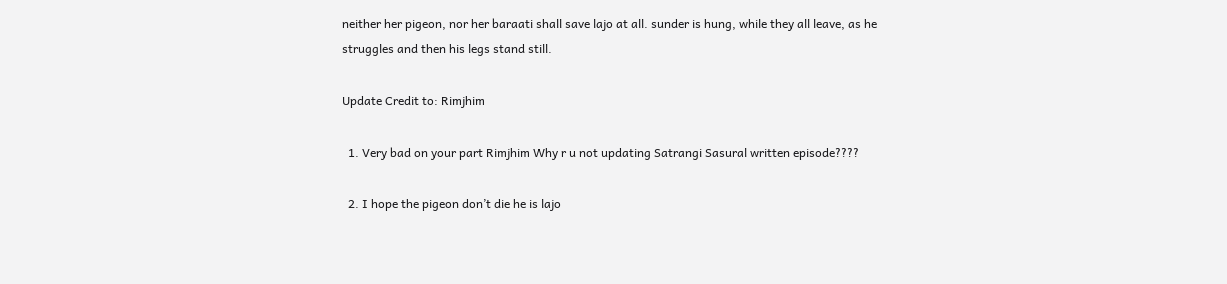neither her pigeon, nor her baraati shall save lajo at all. sunder is hung, while they all leave, as he struggles and then his legs stand still.

Update Credit to: Rimjhim

  1. Very bad on your part Rimjhim Why r u not updating Satrangi Sasural written episode????

  2. I hope the pigeon don’t die he is lajo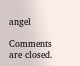angel

Comments are closed.